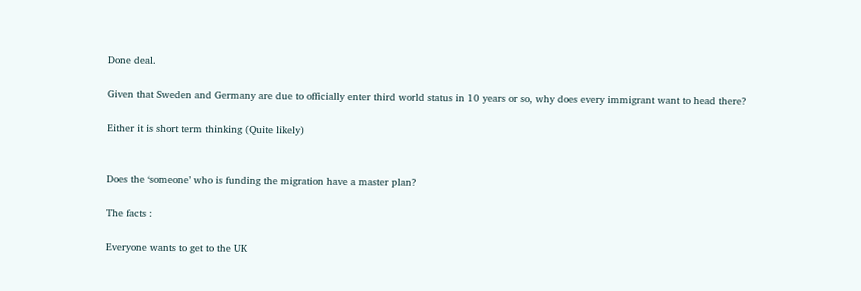Done deal.

Given that Sweden and Germany are due to officially enter third world status in 10 years or so, why does every immigrant want to head there?

Either it is short term thinking (Quite likely)


Does the ‘someone’ who is funding the migration have a master plan?

The facts :

Everyone wants to get to the UK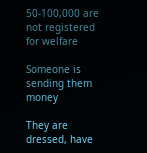50-100,000 are not registered for welfare

Someone is sending them money

They are dressed, have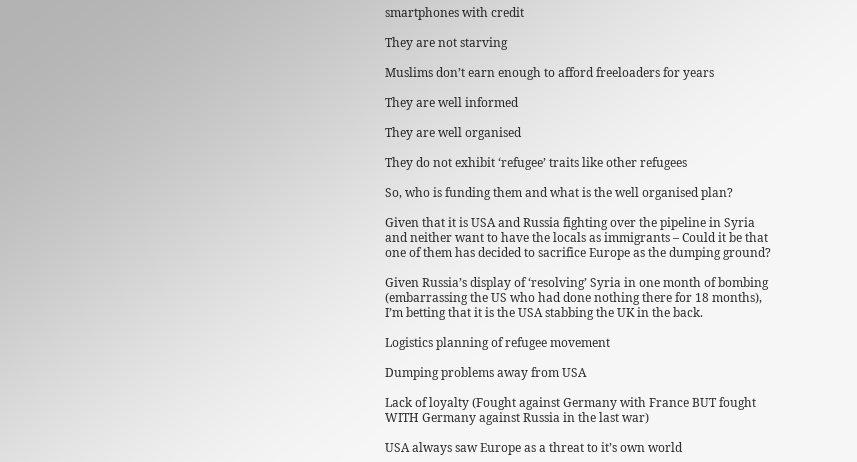smartphones with credit

They are not starving

Muslims don’t earn enough to afford freeloaders for years

They are well informed

They are well organised

They do not exhibit ‘refugee’ traits like other refugees

So, who is funding them and what is the well organised plan?

Given that it is USA and Russia fighting over the pipeline in Syria and neither want to have the locals as immigrants – Could it be that one of them has decided to sacrifice Europe as the dumping ground?

Given Russia’s display of ‘resolving’ Syria in one month of bombing (embarrassing the US who had done nothing there for 18 months), I’m betting that it is the USA stabbing the UK in the back.

Logistics planning of refugee movement

Dumping problems away from USA

Lack of loyalty (Fought against Germany with France BUT fought WITH Germany against Russia in the last war)

USA always saw Europe as a threat to it’s own world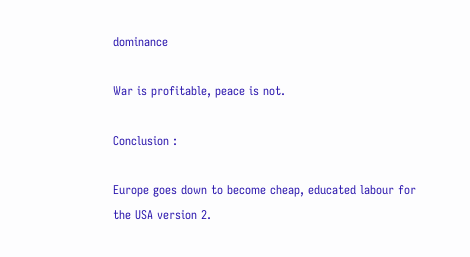dominance

War is profitable, peace is not.

Conclusion :

Europe goes down to become cheap, educated labour for the USA version 2.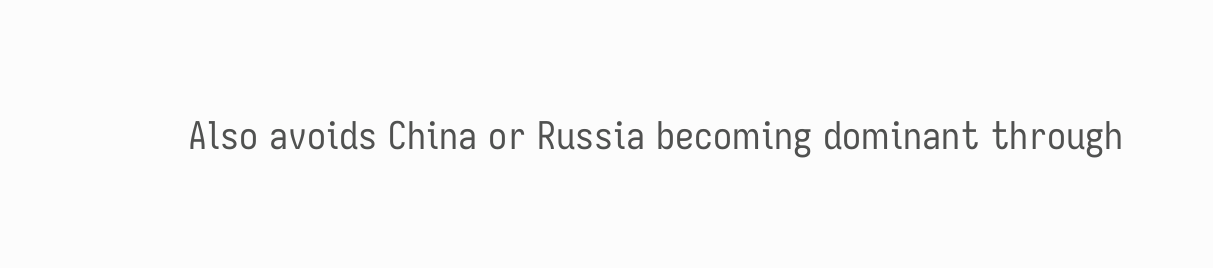Also avoids China or Russia becoming dominant through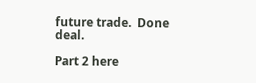future trade.  Done deal.

Part 2 here